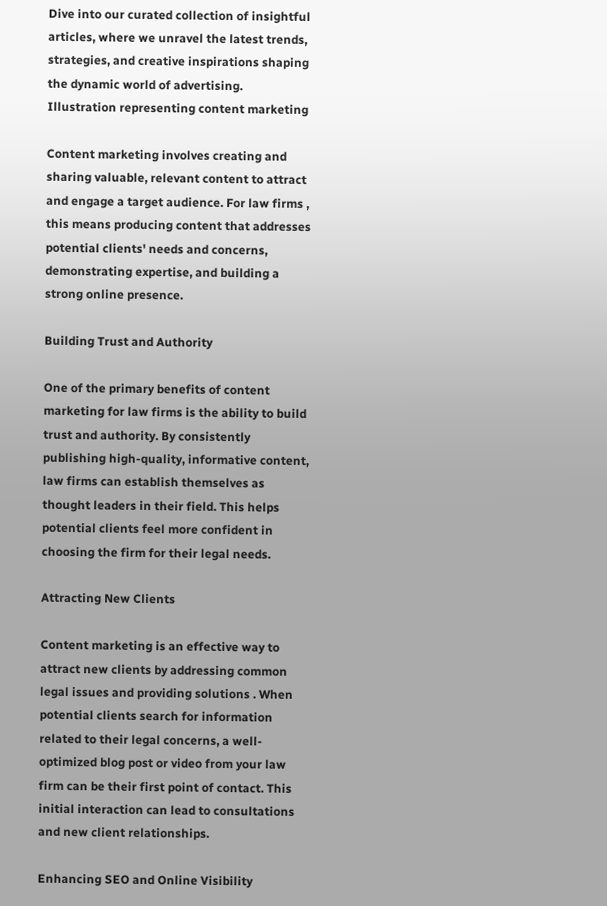Dive into our curated collection of insightful articles, where we unravel the latest trends, strategies, and creative inspirations shaping the dynamic world of advertising.
Illustration representing content marketing

Content marketing involves creating and sharing valuable, relevant content to attract and engage a target audience. For law firms , this means producing content that addresses potential clients' needs and concerns, demonstrating expertise, and building a strong online presence.

Building Trust and Authority

One of the primary benefits of content marketing for law firms is the ability to build trust and authority. By consistently publishing high-quality, informative content, law firms can establish themselves as thought leaders in their field. This helps potential clients feel more confident in choosing the firm for their legal needs.

Attracting New Clients

Content marketing is an effective way to attract new clients by addressing common legal issues and providing solutions . When potential clients search for information related to their legal concerns, a well-optimized blog post or video from your law firm can be their first point of contact. This initial interaction can lead to consultations and new client relationships.

Enhancing SEO and Online Visibility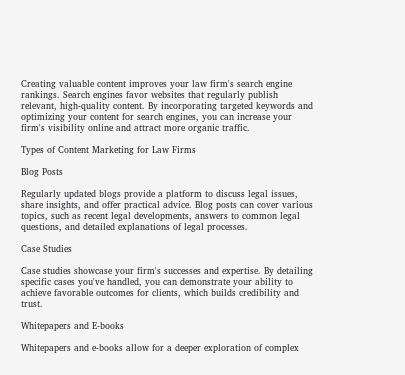Creating valuable content improves your law firm's search engine rankings. Search engines favor websites that regularly publish relevant, high-quality content. By incorporating targeted keywords and optimizing your content for search engines, you can increase your firm's visibility online and attract more organic traffic.

Types of Content Marketing for Law Firms

Blog Posts

Regularly updated blogs provide a platform to discuss legal issues, share insights, and offer practical advice. Blog posts can cover various topics, such as recent legal developments, answers to common legal questions, and detailed explanations of legal processes.

Case Studies

Case studies showcase your firm's successes and expertise. By detailing specific cases you've handled, you can demonstrate your ability to achieve favorable outcomes for clients, which builds credibility and trust.

Whitepapers and E-books

Whitepapers and e-books allow for a deeper exploration of complex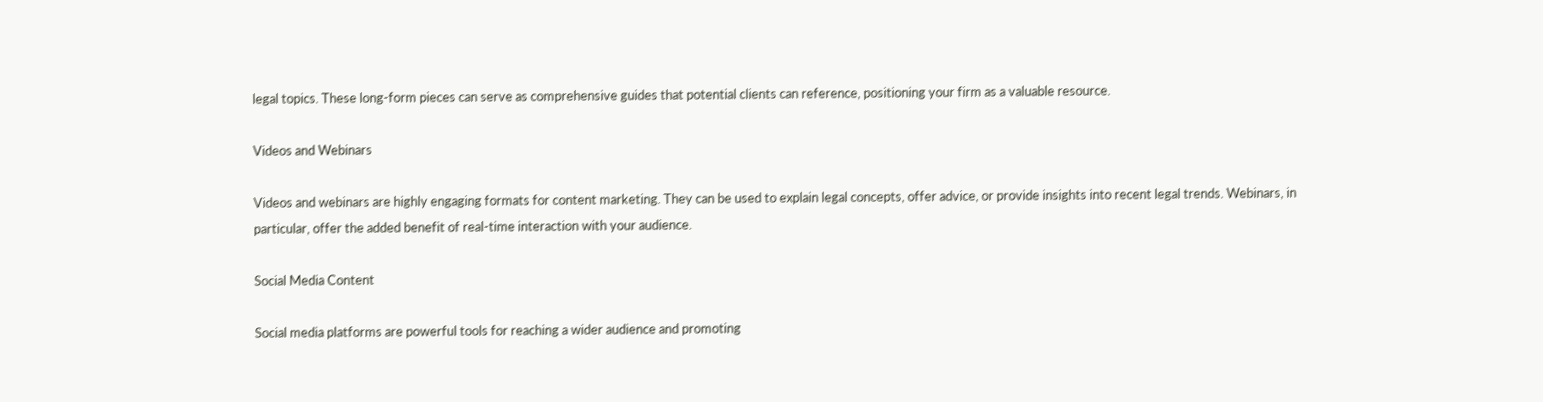legal topics. These long-form pieces can serve as comprehensive guides that potential clients can reference, positioning your firm as a valuable resource.

Videos and Webinars

Videos and webinars are highly engaging formats for content marketing. They can be used to explain legal concepts, offer advice, or provide insights into recent legal trends. Webinars, in particular, offer the added benefit of real-time interaction with your audience.

Social Media Content

Social media platforms are powerful tools for reaching a wider audience and promoting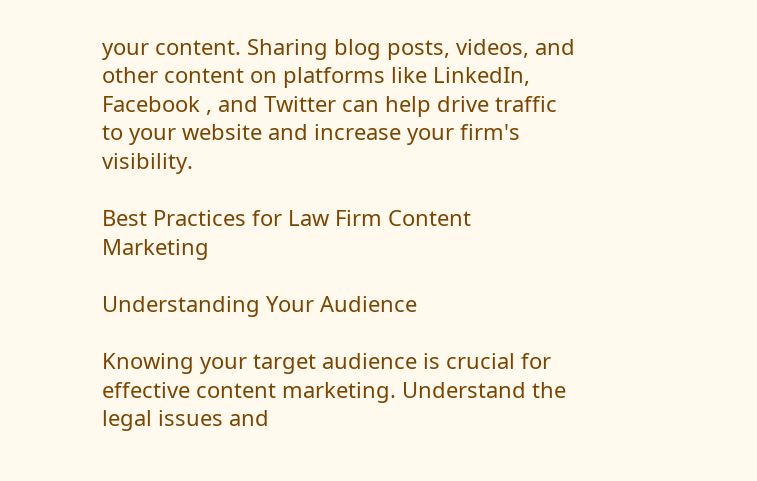your content. Sharing blog posts, videos, and other content on platforms like LinkedIn, Facebook , and Twitter can help drive traffic to your website and increase your firm's visibility.

Best Practices for Law Firm Content Marketing

Understanding Your Audience

Knowing your target audience is crucial for effective content marketing. Understand the legal issues and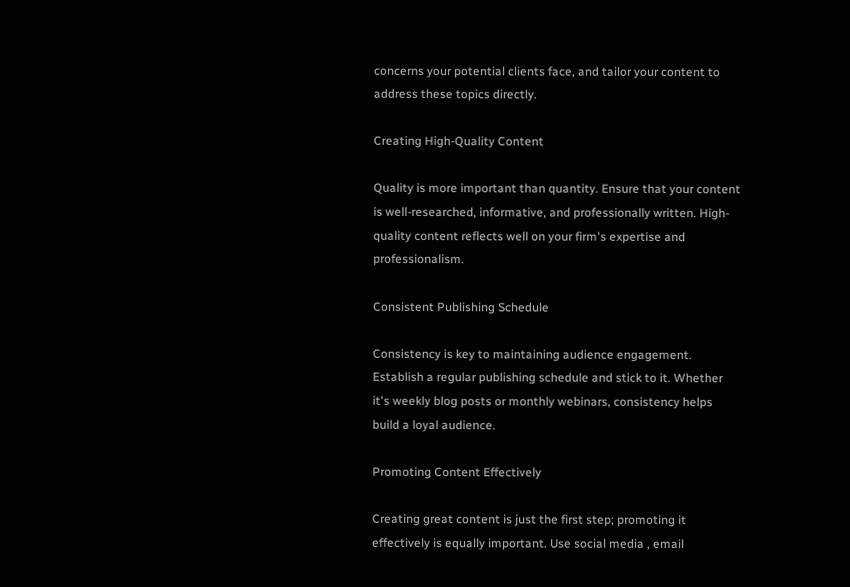concerns your potential clients face, and tailor your content to address these topics directly.

Creating High-Quality Content

Quality is more important than quantity. Ensure that your content is well-researched, informative, and professionally written. High-quality content reflects well on your firm's expertise and professionalism.

Consistent Publishing Schedule

Consistency is key to maintaining audience engagement. Establish a regular publishing schedule and stick to it. Whether it's weekly blog posts or monthly webinars, consistency helps build a loyal audience.

Promoting Content Effectively

Creating great content is just the first step; promoting it effectively is equally important. Use social media , email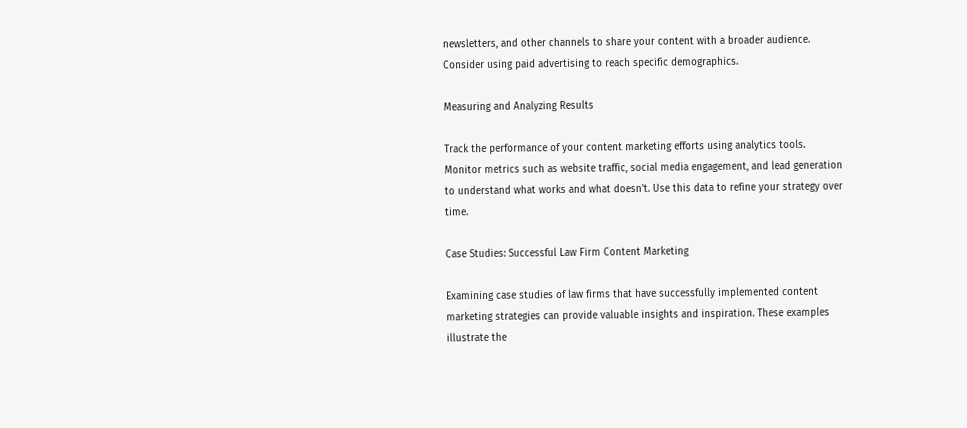newsletters, and other channels to share your content with a broader audience. Consider using paid advertising to reach specific demographics.

Measuring and Analyzing Results

Track the performance of your content marketing efforts using analytics tools. Monitor metrics such as website traffic, social media engagement, and lead generation to understand what works and what doesn't. Use this data to refine your strategy over time.

Case Studies: Successful Law Firm Content Marketing

Examining case studies of law firms that have successfully implemented content marketing strategies can provide valuable insights and inspiration. These examples illustrate the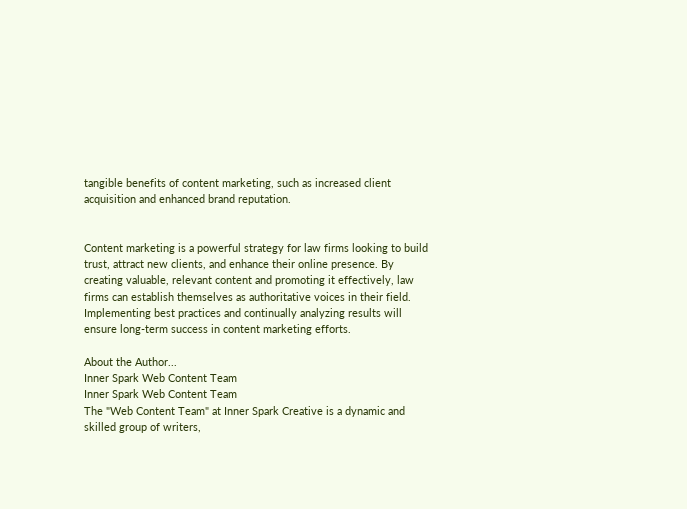tangible benefits of content marketing, such as increased client acquisition and enhanced brand reputation.


Content marketing is a powerful strategy for law firms looking to build trust, attract new clients, and enhance their online presence. By creating valuable, relevant content and promoting it effectively, law firms can establish themselves as authoritative voices in their field. Implementing best practices and continually analyzing results will ensure long-term success in content marketing efforts.

About the Author...
Inner Spark Web Content Team
Inner Spark Web Content Team
The "Web Content Team" at Inner Spark Creative is a dynamic and skilled group of writers,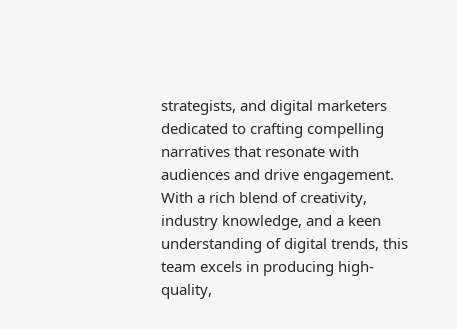strategists, and digital marketers dedicated to crafting compelling narratives that resonate with audiences and drive engagement. With a rich blend of creativity, industry knowledge, and a keen understanding of digital trends, this team excels in producing high-quality,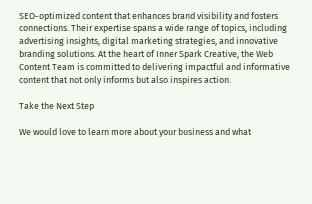SEO-optimized content that enhances brand visibility and fosters connections. Their expertise spans a wide range of topics, including advertising insights, digital marketing strategies, and innovative branding solutions. At the heart of Inner Spark Creative, the Web Content Team is committed to delivering impactful and informative content that not only informs but also inspires action.

Take the Next Step

We would love to learn more about your business and what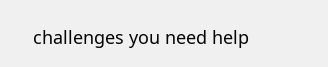challenges you need help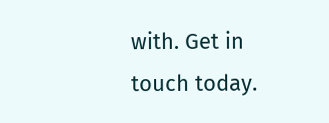with. Get in touch today.